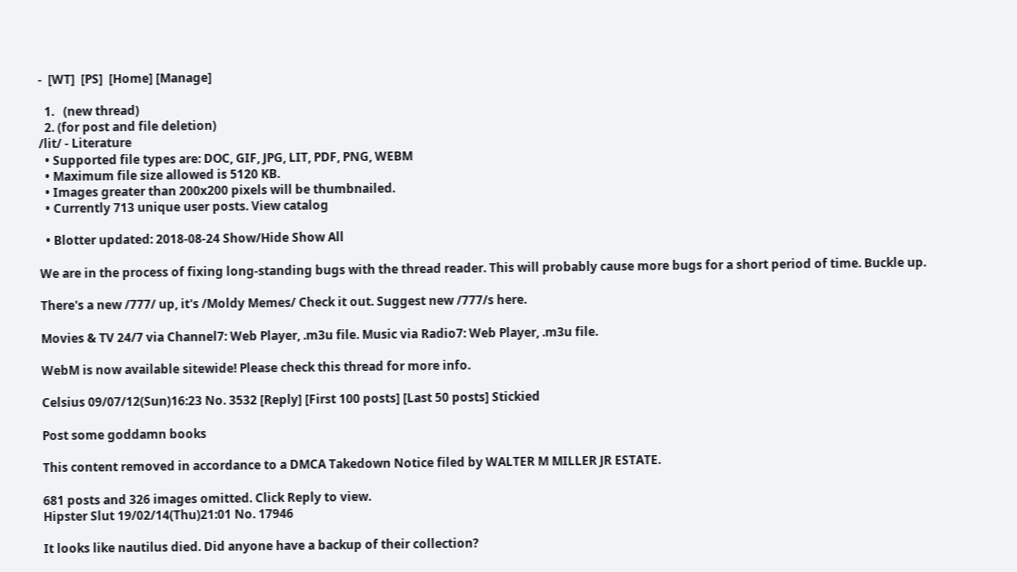-  [WT]  [PS]  [Home] [Manage]

  1.   (new thread)
  2. (for post and file deletion)
/lit/ - Literature
  • Supported file types are: DOC, GIF, JPG, LIT, PDF, PNG, WEBM
  • Maximum file size allowed is 5120 KB.
  • Images greater than 200x200 pixels will be thumbnailed.
  • Currently 713 unique user posts. View catalog

  • Blotter updated: 2018-08-24 Show/Hide Show All

We are in the process of fixing long-standing bugs with the thread reader. This will probably cause more bugs for a short period of time. Buckle up.

There's a new /777/ up, it's /Moldy Memes/ Check it out. Suggest new /777/s here.

Movies & TV 24/7 via Channel7: Web Player, .m3u file. Music via Radio7: Web Player, .m3u file.

WebM is now available sitewide! Please check this thread for more info.

Celsius 09/07/12(Sun)16:23 No. 3532 [Reply] [First 100 posts] [Last 50 posts] Stickied

Post some goddamn books

This content removed in accordance to a DMCA Takedown Notice filed by WALTER M MILLER JR ESTATE.

681 posts and 326 images omitted. Click Reply to view.
Hipster Slut 19/02/14(Thu)21:01 No. 17946

It looks like nautilus died. Did anyone have a backup of their collection?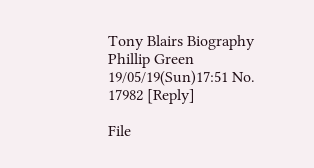Tony Blairs Biography Phillip Green 19/05/19(Sun)17:51 No. 17982 [Reply]

File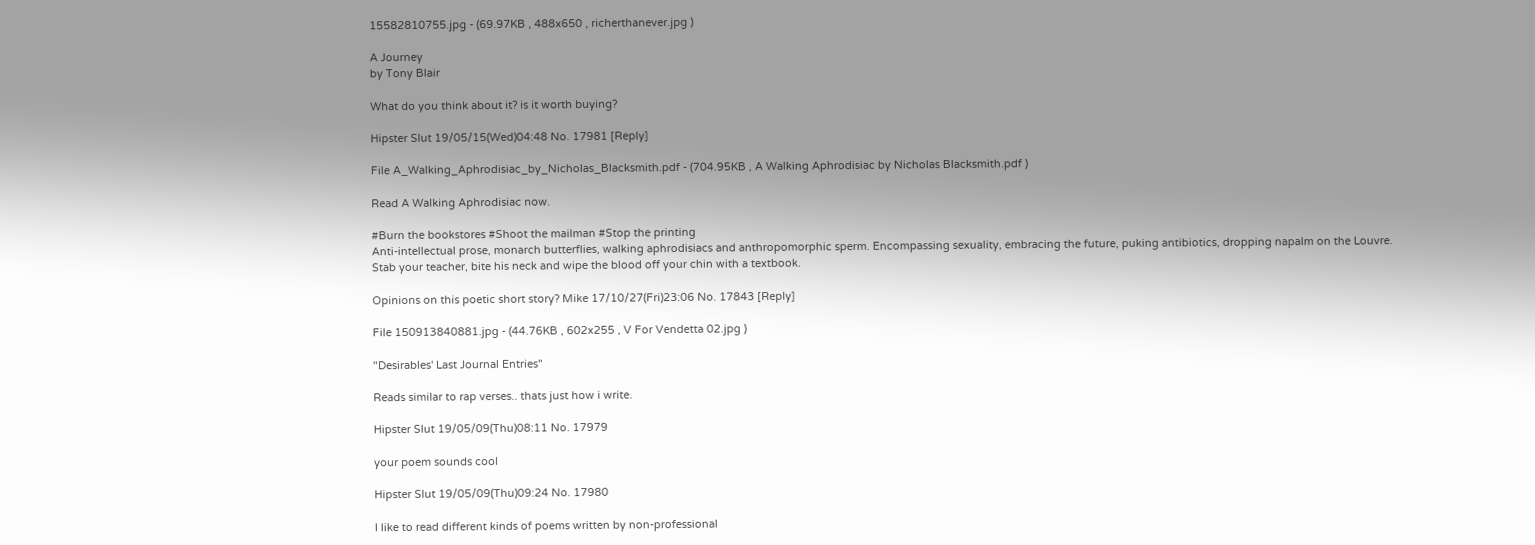15582810755.jpg - (69.97KB , 488x650 , richerthanever.jpg )

A Journey
by Tony Blair

What do you think about it? is it worth buying?

Hipster Slut 19/05/15(Wed)04:48 No. 17981 [Reply]

File A_Walking_Aphrodisiac_by_Nicholas_Blacksmith.pdf - (704.95KB , A Walking Aphrodisiac by Nicholas Blacksmith.pdf )

Read A Walking Aphrodisiac now.

#Burn the bookstores #Shoot the mailman #Stop the printing
Anti-intellectual prose, monarch butterflies, walking aphrodisiacs and anthropomorphic sperm. Encompassing sexuality, embracing the future, puking antibiotics, dropping napalm on the Louvre.
Stab your teacher, bite his neck and wipe the blood off your chin with a textbook.

Opinions on this poetic short story? Mike 17/10/27(Fri)23:06 No. 17843 [Reply]

File 150913840881.jpg - (44.76KB , 602x255 , V For Vendetta 02.jpg )

"Desirables' Last Journal Entries"

Reads similar to rap verses.. thats just how i write.

Hipster Slut 19/05/09(Thu)08:11 No. 17979

your poem sounds cool

Hipster Slut 19/05/09(Thu)09:24 No. 17980

I like to read different kinds of poems written by non-professional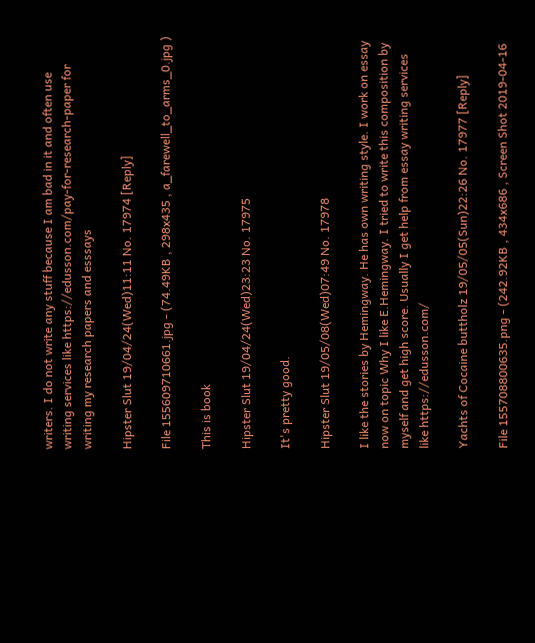writers. I do not write any stuff because I am bad in it and often use writing services like https://edusson.com/pay-for-research-paper for writing my research papers and esssays

Hipster Slut 19/04/24(Wed)11:11 No. 17974 [Reply]

File 155609710661.jpg - (74.49KB , 298x435 , a_farewell_to_arms_0.jpg )

This is book

Hipster Slut 19/04/24(Wed)23:23 No. 17975

It's pretty good.

Hipster Slut 19/05/08(Wed)07:49 No. 17978

I like the stories by Hemingway. He has own writing style. I work on essay now on topic Why I like E.Hemingway. I tried to write this composition by myself and get high score. Usually I get help from essay writing services like https://edusson.com/

Yachts of Cocaine buttholz 19/05/05(Sun)22:26 No. 17977 [Reply]

File 155708800635.png - (242.92KB , 434x686 , Screen Shot 2019-04-16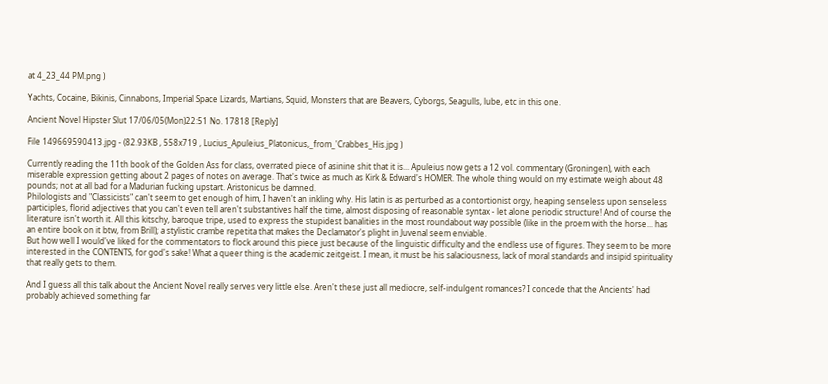at 4_23_44 PM.png )

Yachts, Cocaine, Bikinis, Cinnabons, Imperial Space Lizards, Martians, Squid, Monsters that are Beavers, Cyborgs, Seagulls, lube, etc in this one.

Ancient Novel Hipster Slut 17/06/05(Mon)22:51 No. 17818 [Reply]

File 149669590413.jpg - (82.93KB , 558x719 , Lucius_Apuleius_Platonicus,_from_'Crabbes_His.jpg )

Currently reading the 11th book of the Golden Ass for class, overrated piece of asinine shit that it is... Apuleius now gets a 12 vol. commentary (Groningen), with each miserable expression getting about 2 pages of notes on average. That's twice as much as Kirk & Edward's HOMER. The whole thing would on my estimate weigh about 48 pounds; not at all bad for a Madurian fucking upstart. Aristonicus be damned.
Philologists and "Classicists" can't seem to get enough of him, I haven't an inkling why. His latin is as perturbed as a contortionist orgy, heaping senseless upon senseless participles, florid adjectives that you can't even tell aren't substantives half the time, almost disposing of reasonable syntax - let alone periodic structure! And of course the literature isn't worth it. All this kitschy, baroque tripe, used to express the stupidest banalities in the most roundabout way possible (like in the proem with the horse... has an entire book on it btw, from Brill); a stylistic crambe repetita that makes the Declamator's plight in Juvenal seem enviable.
But how well I would've liked for the commentators to flock around this piece just because of the linguistic difficulty and the endless use of figures. They seem to be more interested in the CONTENTS, for god's sake! What a queer thing is the academic zeitgeist. I mean, it must be his salaciousness, lack of moral standards and insipid spirituality that really gets to them.

And I guess all this talk about the Ancient Novel really serves very little else. Aren't these just all mediocre, self-indulgent romances? I concede that the Ancients' had probably achieved something far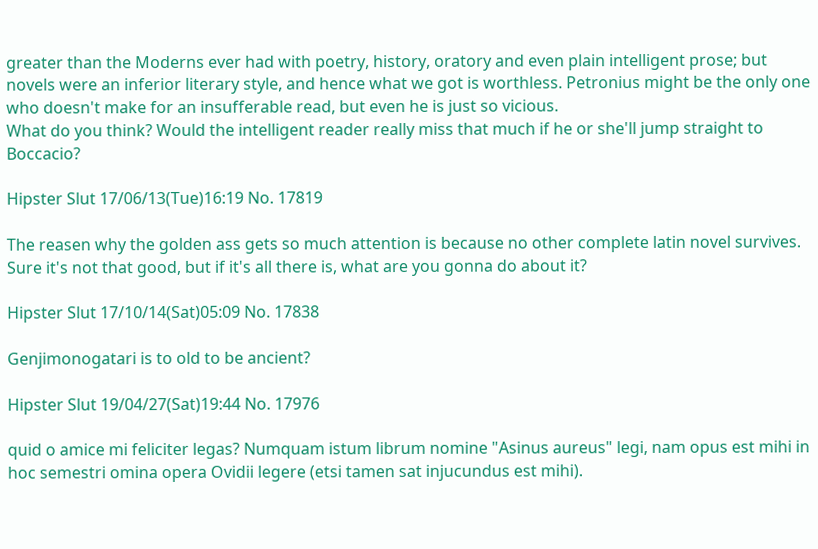greater than the Moderns ever had with poetry, history, oratory and even plain intelligent prose; but novels were an inferior literary style, and hence what we got is worthless. Petronius might be the only one who doesn't make for an insufferable read, but even he is just so vicious.
What do you think? Would the intelligent reader really miss that much if he or she'll jump straight to Boccacio?

Hipster Slut 17/06/13(Tue)16:19 No. 17819

The reasen why the golden ass gets so much attention is because no other complete latin novel survives.
Sure it's not that good, but if it's all there is, what are you gonna do about it?

Hipster Slut 17/10/14(Sat)05:09 No. 17838

Genjimonogatari is to old to be ancient?

Hipster Slut 19/04/27(Sat)19:44 No. 17976

quid o amice mi feliciter legas? Numquam istum librum nomine "Asinus aureus" legi, nam opus est mihi in hoc semestri omina opera Ovidii legere (etsi tamen sat injucundus est mihi).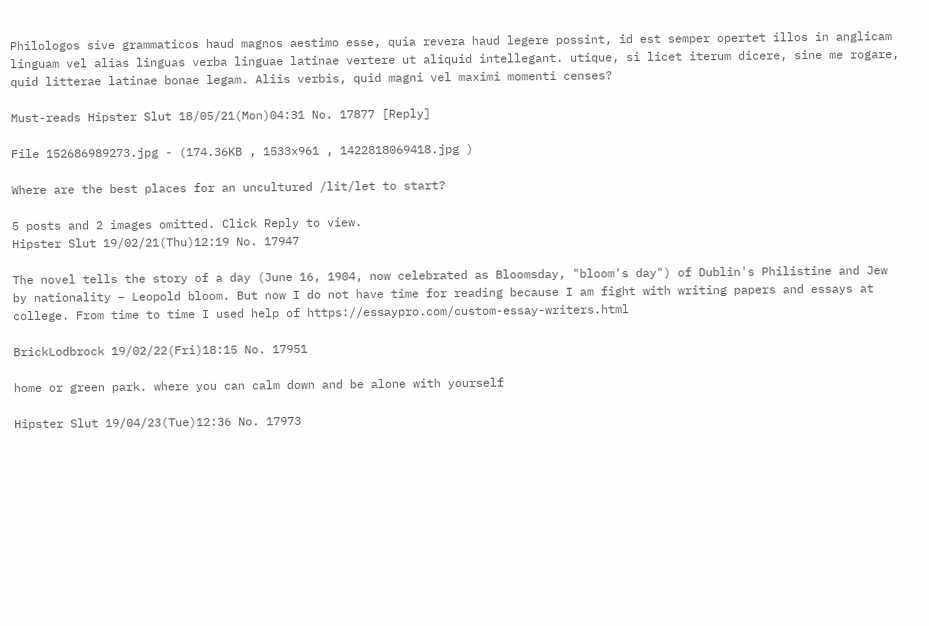Philologos sive grammaticos haud magnos aestimo esse, quia revera haud legere possint, id est semper opertet illos in anglicam linguam vel alias linguas verba linguae latinae vertere ut aliquid intellegant. utique, si licet iterum dicere, sine me rogare, quid litterae latinae bonae legam. Aliis verbis, quid magni vel maximi momenti censes?

Must-reads Hipster Slut 18/05/21(Mon)04:31 No. 17877 [Reply]

File 152686989273.jpg - (174.36KB , 1533x961 , 1422818069418.jpg )

Where are the best places for an uncultured /lit/let to start?

5 posts and 2 images omitted. Click Reply to view.
Hipster Slut 19/02/21(Thu)12:19 No. 17947

The novel tells the story of a day (June 16, 1904, now celebrated as Bloomsday, "bloom's day") of Dublin's Philistine and Jew by nationality – Leopold bloom. But now I do not have time for reading because I am fight with writing papers and essays at college. From time to time I used help of https://essaypro.com/custom-essay-writers.html

BrickLodbrock 19/02/22(Fri)18:15 No. 17951

home or green park. where you can calm down and be alone with yourself

Hipster Slut 19/04/23(Tue)12:36 No. 17973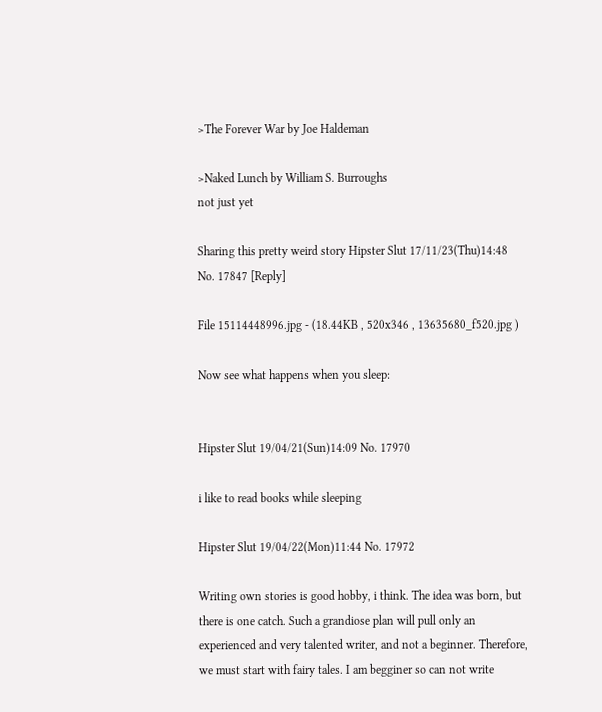>The Forever War by Joe Haldeman

>Naked Lunch by William S. Burroughs
not just yet

Sharing this pretty weird story Hipster Slut 17/11/23(Thu)14:48 No. 17847 [Reply]

File 15114448996.jpg - (18.44KB , 520x346 , 13635680_f520.jpg )

Now see what happens when you sleep:


Hipster Slut 19/04/21(Sun)14:09 No. 17970

i like to read books while sleeping

Hipster Slut 19/04/22(Mon)11:44 No. 17972

Writing own stories is good hobby, i think. The idea was born, but there is one catch. Such a grandiose plan will pull only an experienced and very talented writer, and not a beginner. Therefore, we must start with fairy tales. I am begginer so can not write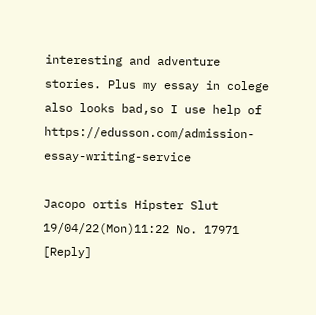interesting and adventure stories. Plus my essay in colege also looks bad,so I use help of https://edusson.com/admission-essay-writing-service

Jacopo ortis Hipster Slut 19/04/22(Mon)11:22 No. 17971 [Reply]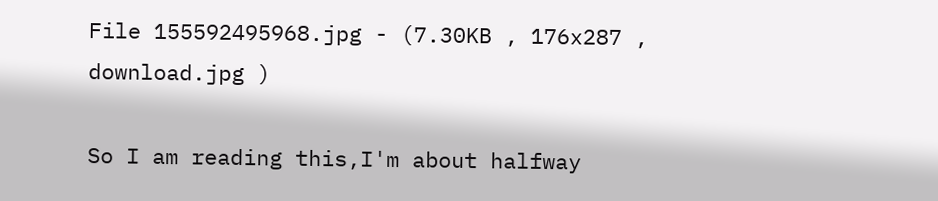File 155592495968.jpg - (7.30KB , 176x287 , download.jpg )

So I am reading this,I'm about halfway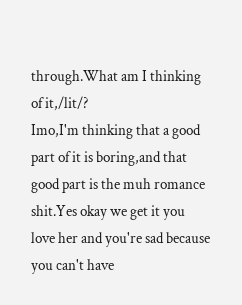through.What am I thinking of it,/lit/?
Imo,I'm thinking that a good part of it is boring,and that good part is the muh romance shit.Yes okay we get it you love her and you're sad because you can't have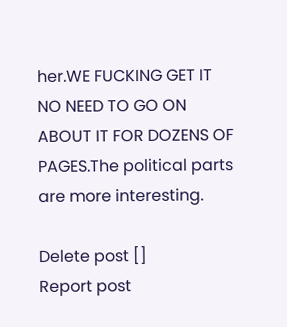her.WE FUCKING GET IT NO NEED TO GO ON ABOUT IT FOR DOZENS OF PAGES.The political parts are more interesting.

Delete post []
Report post